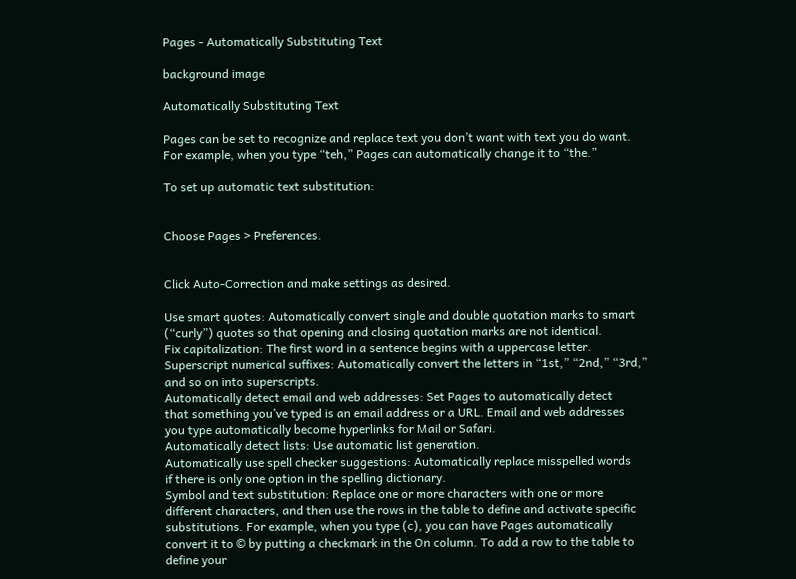Pages - Automatically Substituting Text

background image

Automatically Substituting Text

Pages can be set to recognize and replace text you don’t want with text you do want.
For example, when you type “teh,” Pages can automatically change it to “the.”

To set up automatic text substitution:


Choose Pages > Preferences.


Click Auto-Correction and make settings as desired.

Use smart quotes: Automatically convert single and double quotation marks to smart
(“curly”) quotes so that opening and closing quotation marks are not identical.
Fix capitalization: The first word in a sentence begins with a uppercase letter.
Superscript numerical suffixes: Automatically convert the letters in “1st,” “2nd,” “3rd,”
and so on into superscripts.
Automatically detect email and web addresses: Set Pages to automatically detect
that something you’ve typed is an email address or a URL. Email and web addresses
you type automatically become hyperlinks for Mail or Safari.
Automatically detect lists: Use automatic list generation.
Automatically use spell checker suggestions: Automatically replace misspelled words
if there is only one option in the spelling dictionary.
Symbol and text substitution: Replace one or more characters with one or more
different characters, and then use the rows in the table to define and activate specific
substitutions. For example, when you type (c), you can have Pages automatically
convert it to © by putting a checkmark in the On column. To add a row to the table to
define your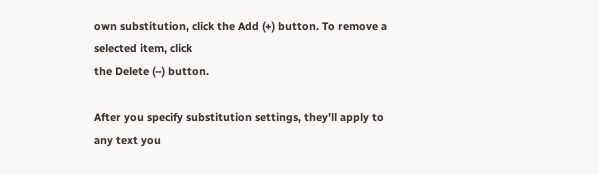own substitution, click the Add (+) button. To remove a selected item, click
the Delete (–) button.

After you specify substitution settings, they’ll apply to any text you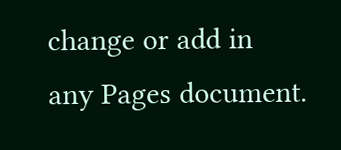change or add in
any Pages document.